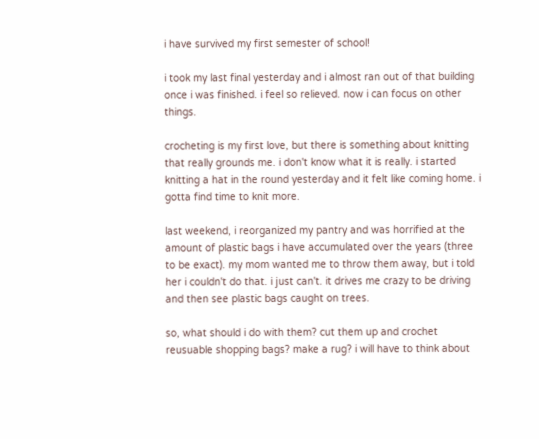i have survived my first semester of school!

i took my last final yesterday and i almost ran out of that building once i was finished. i feel so relieved. now i can focus on other things.

crocheting is my first love, but there is something about knitting that really grounds me. i don't know what it is really. i started knitting a hat in the round yesterday and it felt like coming home. i gotta find time to knit more.

last weekend, i reorganized my pantry and was horrified at the amount of plastic bags i have accumulated over the years (three to be exact). my mom wanted me to throw them away, but i told her i couldn't do that. i just can't. it drives me crazy to be driving and then see plastic bags caught on trees.

so, what should i do with them? cut them up and crochet reusuable shopping bags? make a rug? i will have to think about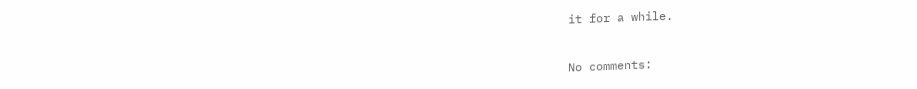it for a while.

No comments: